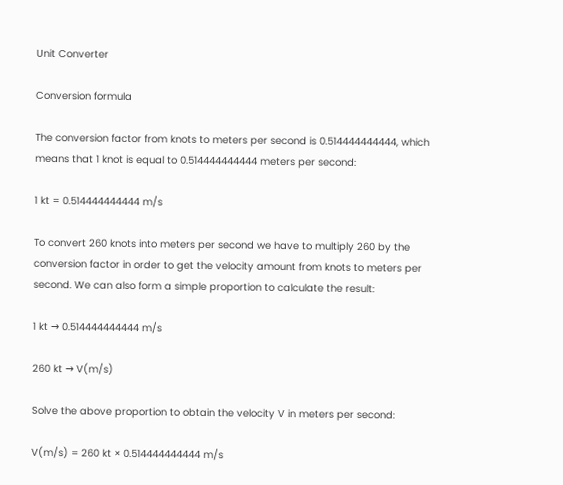Unit Converter

Conversion formula

The conversion factor from knots to meters per second is 0.514444444444, which means that 1 knot is equal to 0.514444444444 meters per second:

1 kt = 0.514444444444 m/s

To convert 260 knots into meters per second we have to multiply 260 by the conversion factor in order to get the velocity amount from knots to meters per second. We can also form a simple proportion to calculate the result:

1 kt → 0.514444444444 m/s

260 kt → V(m/s)

Solve the above proportion to obtain the velocity V in meters per second:

V(m/s) = 260 kt × 0.514444444444 m/s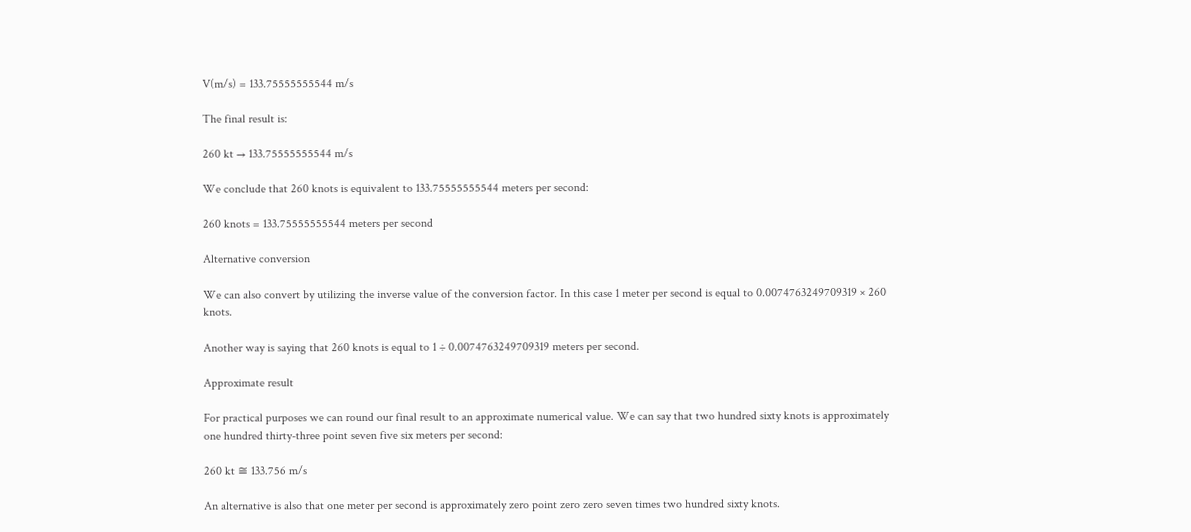V(m/s) = 133.75555555544 m/s

The final result is:

260 kt → 133.75555555544 m/s

We conclude that 260 knots is equivalent to 133.75555555544 meters per second:

260 knots = 133.75555555544 meters per second

Alternative conversion

We can also convert by utilizing the inverse value of the conversion factor. In this case 1 meter per second is equal to 0.0074763249709319 × 260 knots.

Another way is saying that 260 knots is equal to 1 ÷ 0.0074763249709319 meters per second.

Approximate result

For practical purposes we can round our final result to an approximate numerical value. We can say that two hundred sixty knots is approximately one hundred thirty-three point seven five six meters per second:

260 kt ≅ 133.756 m/s

An alternative is also that one meter per second is approximately zero point zero zero seven times two hundred sixty knots.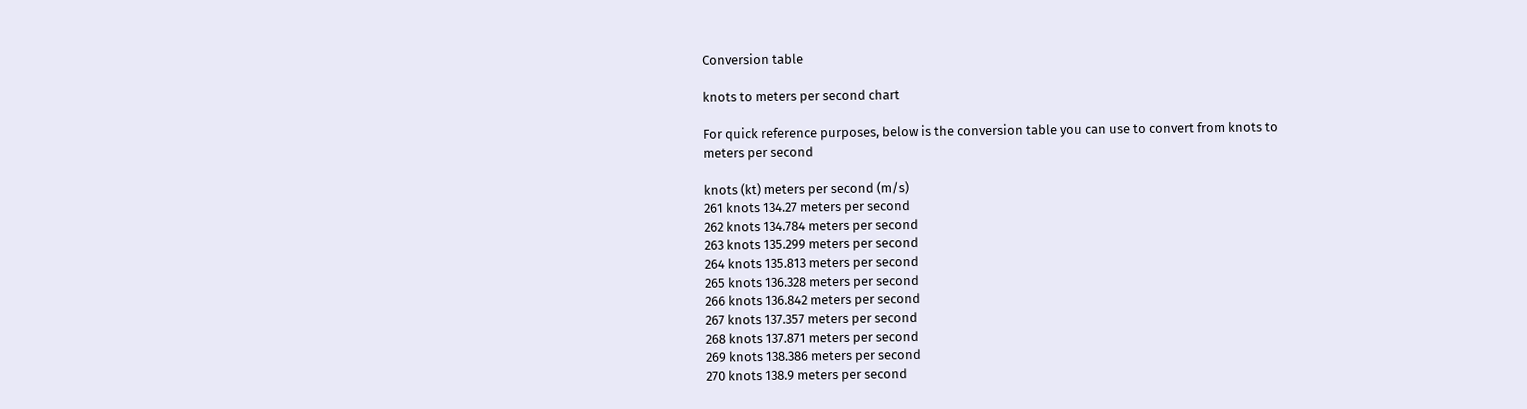Conversion table

knots to meters per second chart

For quick reference purposes, below is the conversion table you can use to convert from knots to meters per second

knots (kt) meters per second (m/s)
261 knots 134.27 meters per second
262 knots 134.784 meters per second
263 knots 135.299 meters per second
264 knots 135.813 meters per second
265 knots 136.328 meters per second
266 knots 136.842 meters per second
267 knots 137.357 meters per second
268 knots 137.871 meters per second
269 knots 138.386 meters per second
270 knots 138.9 meters per second